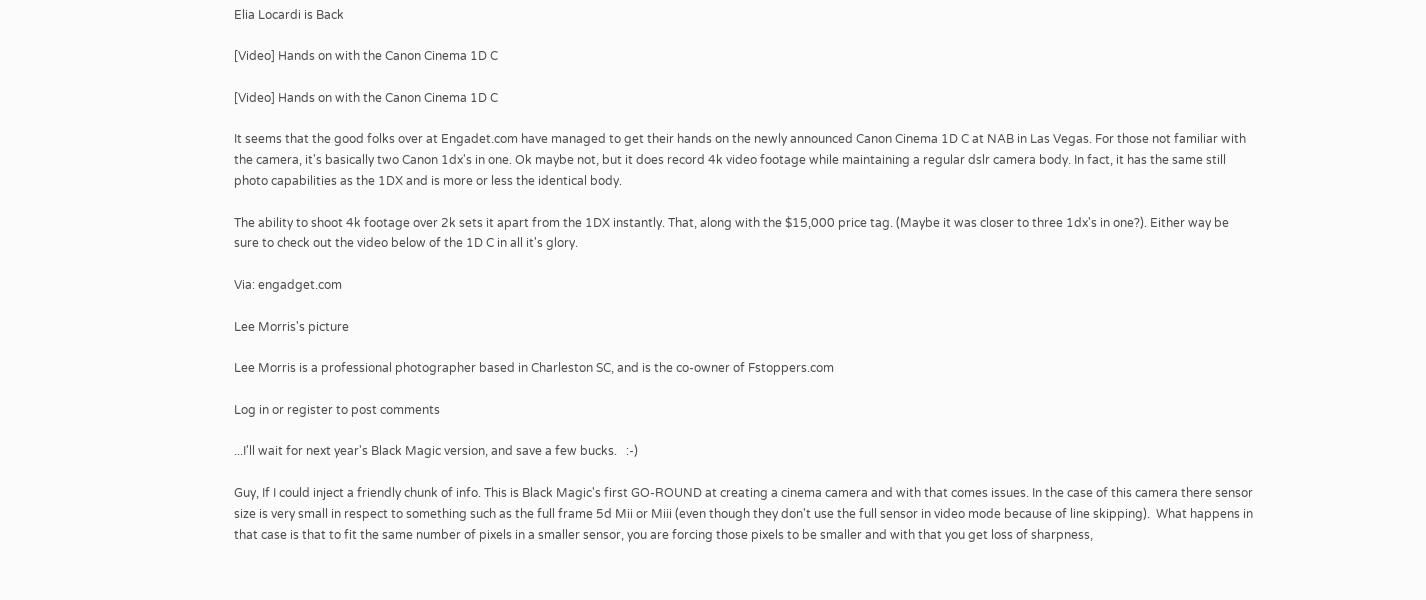Elia Locardi is Back

[Video] Hands on with the Canon Cinema 1D C

[Video] Hands on with the Canon Cinema 1D C

It seems that the good folks over at Engadet.com have managed to get their hands on the newly announced Canon Cinema 1D C at NAB in Las Vegas. For those not familiar with the camera, it's basically two Canon 1dx's in one. Ok maybe not, but it does record 4k video footage while maintaining a regular dslr camera body. In fact, it has the same still photo capabilities as the 1DX and is more or less the identical body.

The ability to shoot 4k footage over 2k sets it apart from the 1DX instantly. That, along with the $15,000 price tag. (Maybe it was closer to three 1dx's in one?). Either way be sure to check out the video below of the 1D C in all it's glory.

Via: engadget.com

Lee Morris's picture

Lee Morris is a professional photographer based in Charleston SC, and is the co-owner of Fstoppers.com

Log in or register to post comments

...I'll wait for next year's Black Magic version, and save a few bucks.   :-)

Guy, If I could inject a friendly chunk of info. This is Black Magic's first GO-ROUND at creating a cinema camera and with that comes issues. In the case of this camera there sensor size is very small in respect to something such as the full frame 5d Mii or Miii (even though they don't use the full sensor in video mode because of line skipping).  What happens in that case is that to fit the same number of pixels in a smaller sensor, you are forcing those pixels to be smaller and with that you get loss of sharpness,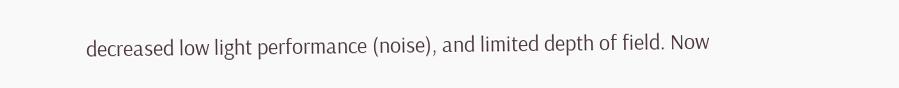decreased low light performance (noise), and limited depth of field. Now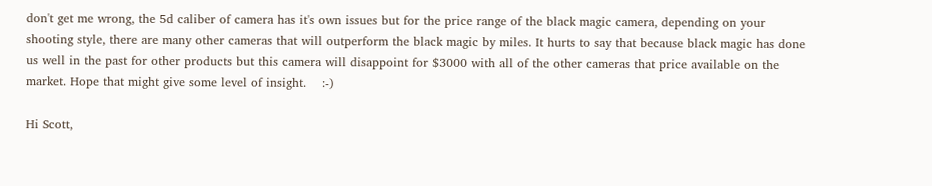don't get me wrong, the 5d caliber of camera has it's own issues but for the price range of the black magic camera, depending on your shooting style, there are many other cameras that will outperform the black magic by miles. It hurts to say that because black magic has done us well in the past for other products but this camera will disappoint for $3000 with all of the other cameras that price available on the market. Hope that might give some level of insight.    :-)

Hi Scott,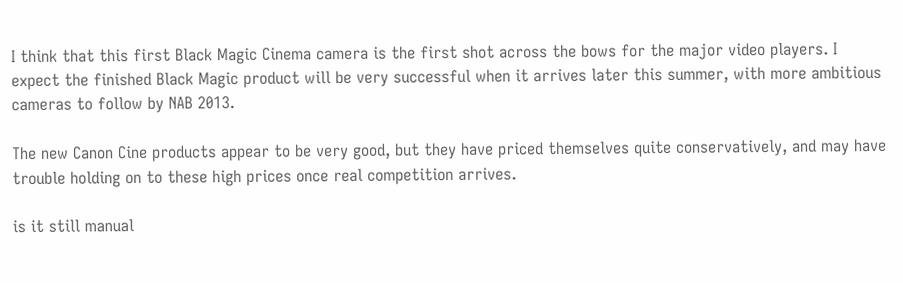I think that this first Black Magic Cinema camera is the first shot across the bows for the major video players. I expect the finished Black Magic product will be very successful when it arrives later this summer, with more ambitious cameras to follow by NAB 2013.

The new Canon Cine products appear to be very good, but they have priced themselves quite conservatively, and may have trouble holding on to these high prices once real competition arrives.

is it still manual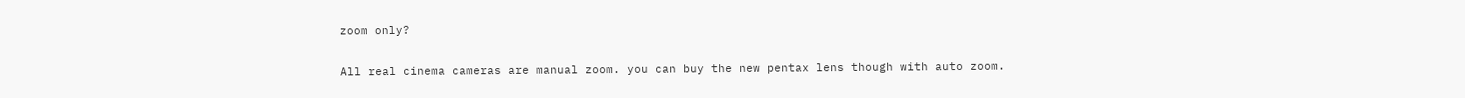zoom only?

All real cinema cameras are manual zoom. you can buy the new pentax lens though with auto zoom.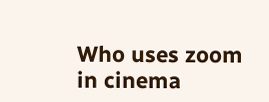Who uses zoom in cinema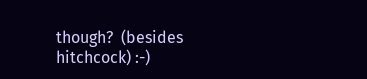though?  (besides hitchcock) :-)